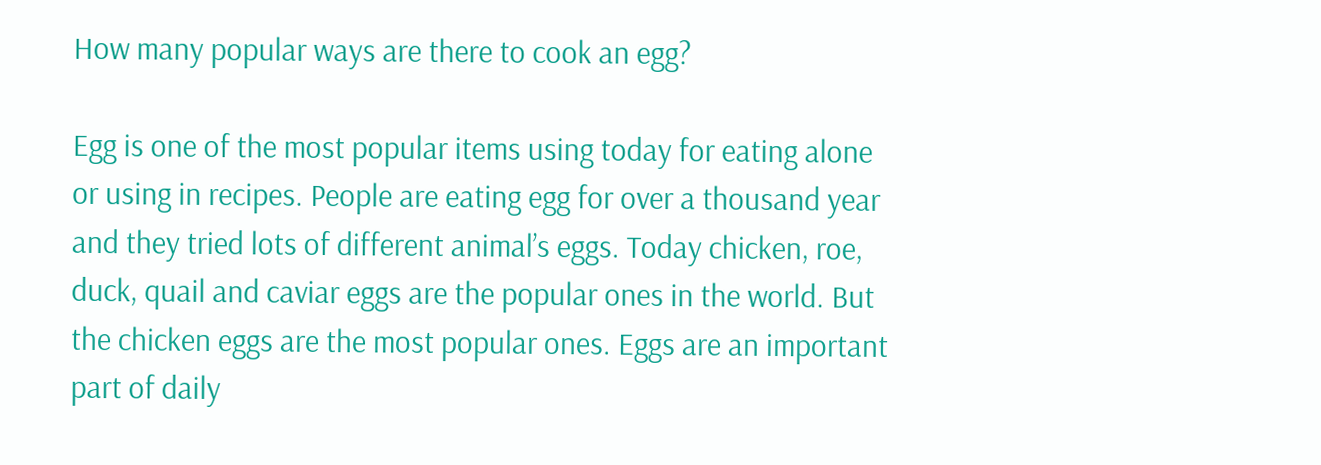How many popular ways are there to cook an egg?

Egg is one of the most popular items using today for eating alone or using in recipes. People are eating egg for over a thousand year and they tried lots of different animal’s eggs. Today chicken, roe, duck, quail and caviar eggs are the popular ones in the world. But the chicken eggs are the most popular ones. Eggs are an important part of daily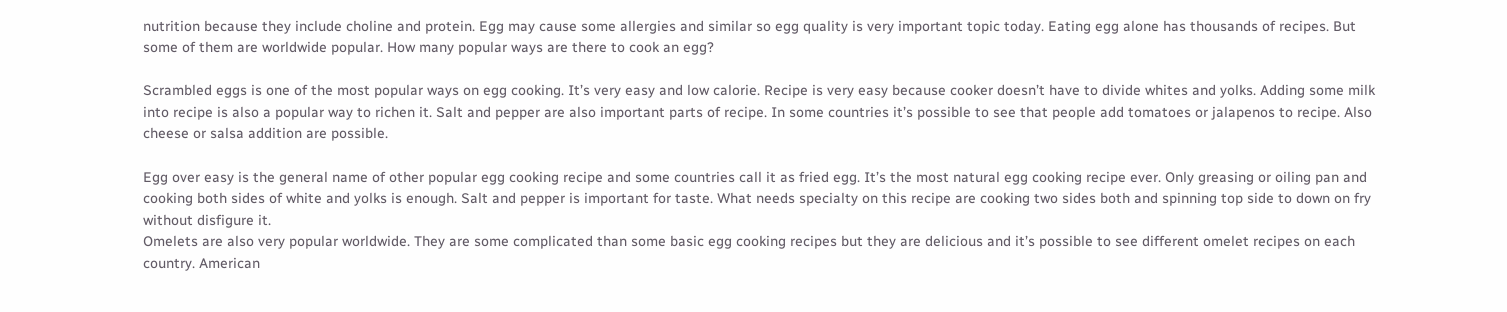nutrition because they include choline and protein. Egg may cause some allergies and similar so egg quality is very important topic today. Eating egg alone has thousands of recipes. But some of them are worldwide popular. How many popular ways are there to cook an egg?

Scrambled eggs is one of the most popular ways on egg cooking. It’s very easy and low calorie. Recipe is very easy because cooker doesn’t have to divide whites and yolks. Adding some milk into recipe is also a popular way to richen it. Salt and pepper are also important parts of recipe. In some countries it’s possible to see that people add tomatoes or jalapenos to recipe. Also cheese or salsa addition are possible.

Egg over easy is the general name of other popular egg cooking recipe and some countries call it as fried egg. It’s the most natural egg cooking recipe ever. Only greasing or oiling pan and cooking both sides of white and yolks is enough. Salt and pepper is important for taste. What needs specialty on this recipe are cooking two sides both and spinning top side to down on fry without disfigure it.
Omelets are also very popular worldwide. They are some complicated than some basic egg cooking recipes but they are delicious and it’s possible to see different omelet recipes on each country. American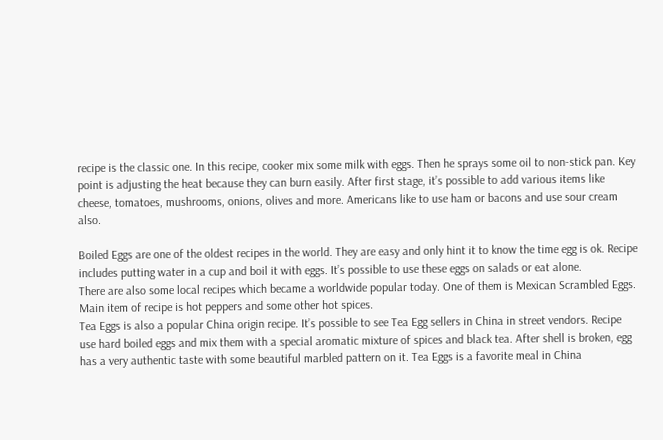recipe is the classic one. In this recipe, cooker mix some milk with eggs. Then he sprays some oil to non-stick pan. Key point is adjusting the heat because they can burn easily. After first stage, it’s possible to add various items like cheese, tomatoes, mushrooms, onions, olives and more. Americans like to use ham or bacons and use sour cream also.

Boiled Eggs are one of the oldest recipes in the world. They are easy and only hint it to know the time egg is ok. Recipe includes putting water in a cup and boil it with eggs. It’s possible to use these eggs on salads or eat alone.
There are also some local recipes which became a worldwide popular today. One of them is Mexican Scrambled Eggs. Main item of recipe is hot peppers and some other hot spices.
Tea Eggs is also a popular China origin recipe. It’s possible to see Tea Egg sellers in China in street vendors. Recipe use hard boiled eggs and mix them with a special aromatic mixture of spices and black tea. After shell is broken, egg has a very authentic taste with some beautiful marbled pattern on it. Tea Eggs is a favorite meal in China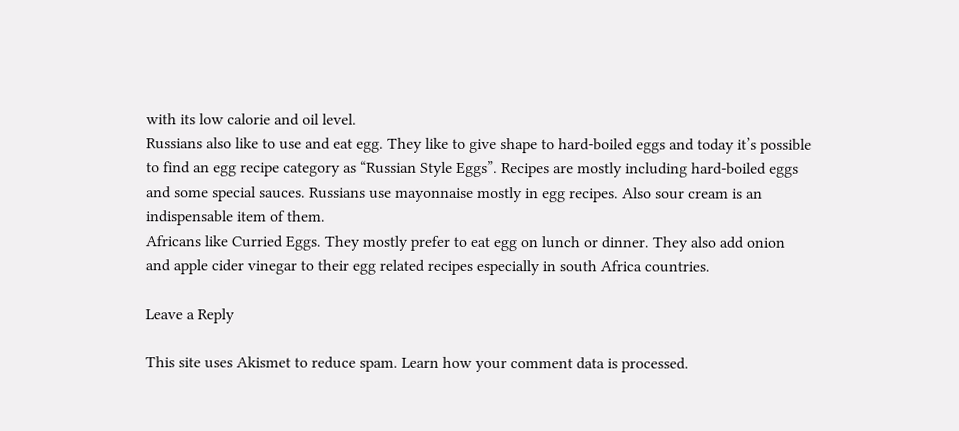with its low calorie and oil level.
Russians also like to use and eat egg. They like to give shape to hard-boiled eggs and today it’s possible to find an egg recipe category as “Russian Style Eggs”. Recipes are mostly including hard-boiled eggs and some special sauces. Russians use mayonnaise mostly in egg recipes. Also sour cream is an indispensable item of them.
Africans like Curried Eggs. They mostly prefer to eat egg on lunch or dinner. They also add onion and apple cider vinegar to their egg related recipes especially in south Africa countries.

Leave a Reply

This site uses Akismet to reduce spam. Learn how your comment data is processed.